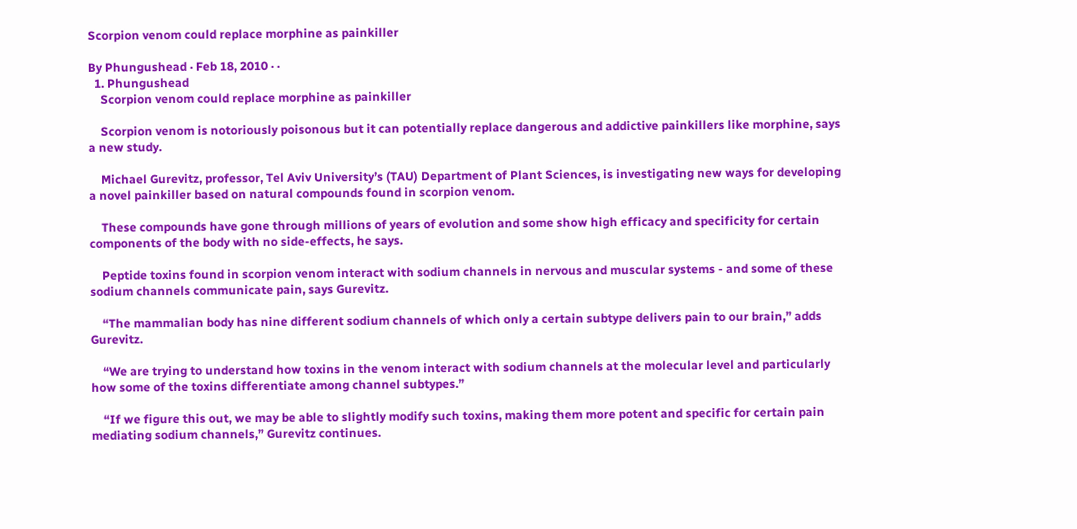Scorpion venom could replace morphine as painkiller

By Phungushead · Feb 18, 2010 · ·
  1. Phungushead
    Scorpion venom could replace morphine as painkiller

    Scorpion venom is notoriously poisonous but it can potentially replace dangerous and addictive painkillers like morphine, says a new study.

    Michael Gurevitz, professor, Tel Aviv University’s (TAU) Department of Plant Sciences, is investigating new ways for developing a novel painkiller based on natural compounds found in scorpion venom.

    These compounds have gone through millions of years of evolution and some show high efficacy and specificity for certain components of the body with no side-effects, he says.

    Peptide toxins found in scorpion venom interact with sodium channels in nervous and muscular systems - and some of these sodium channels communicate pain, says Gurevitz.

    “The mammalian body has nine different sodium channels of which only a certain subtype delivers pain to our brain,” adds Gurevitz.

    “We are trying to understand how toxins in the venom interact with sodium channels at the molecular level and particularly how some of the toxins differentiate among channel subtypes.”

    “If we figure this out, we may be able to slightly modify such toxins, making them more potent and specific for certain pain mediating sodium channels,” Gurevitz continues.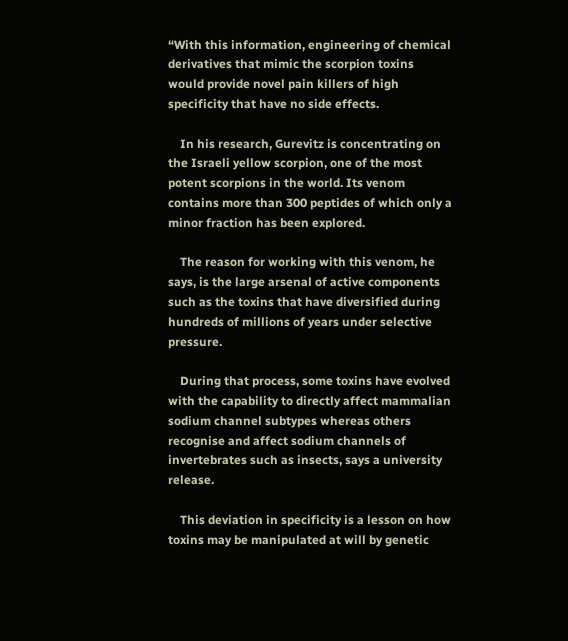“With this information, engineering of chemical derivatives that mimic the scorpion toxins would provide novel pain killers of high specificity that have no side effects.

    In his research, Gurevitz is concentrating on the Israeli yellow scorpion, one of the most potent scorpions in the world. Its venom contains more than 300 peptides of which only a minor fraction has been explored.

    The reason for working with this venom, he says, is the large arsenal of active components such as the toxins that have diversified during hundreds of millions of years under selective pressure.

    During that process, some toxins have evolved with the capability to directly affect mammalian sodium channel subtypes whereas others recognise and affect sodium channels of invertebrates such as insects, says a university release.

    This deviation in specificity is a lesson on how toxins may be manipulated at will by genetic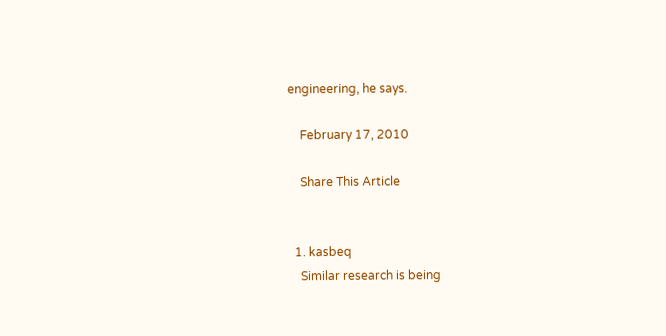engineering, he says.

    February 17, 2010

    Share This Article


  1. kasbeq
    Similar research is being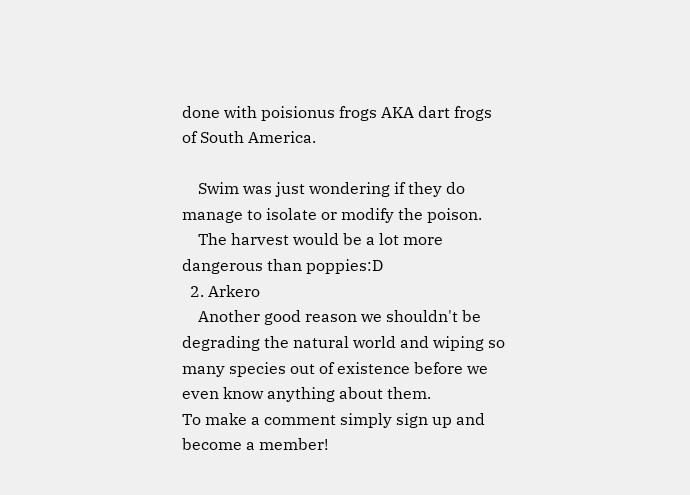done with poisionus frogs AKA dart frogs of South America.

    Swim was just wondering if they do manage to isolate or modify the poison.
    The harvest would be a lot more dangerous than poppies:D
  2. Arkero
    Another good reason we shouldn't be degrading the natural world and wiping so many species out of existence before we even know anything about them.
To make a comment simply sign up and become a member!